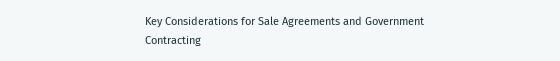Key Considerations for Sale Agreements and Government Contracting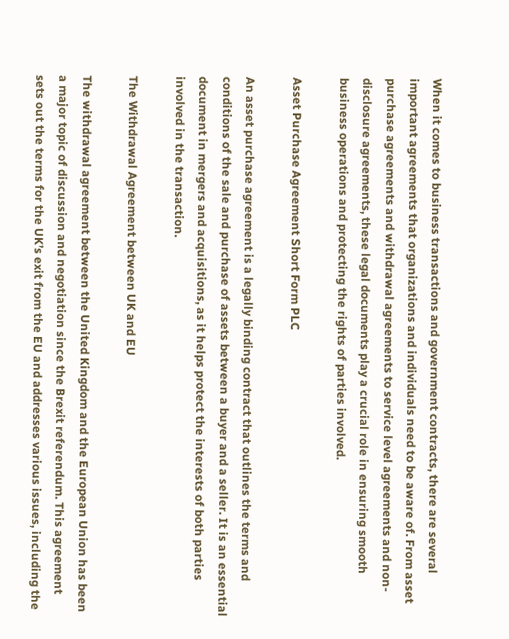When it comes to business transactions and government contracts, there are several important agreements that organizations and individuals need to be aware of. From asset purchase agreements and withdrawal agreements to service level agreements and non-disclosure agreements, these legal documents play a crucial role in ensuring smooth business operations and protecting the rights of parties involved.

Asset Purchase Agreement Short Form PLC

An asset purchase agreement is a legally binding contract that outlines the terms and conditions of the sale and purchase of assets between a buyer and a seller. It is an essential document in mergers and acquisitions, as it helps protect the interests of both parties involved in the transaction.

The Withdrawal Agreement between UK and EU

The withdrawal agreement between the United Kingdom and the European Union has been a major topic of discussion and negotiation since the Brexit referendum. This agreement sets out the terms for the UK’s exit from the EU and addresses various issues, including the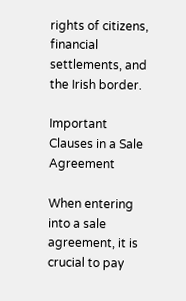rights of citizens, financial settlements, and the Irish border.

Important Clauses in a Sale Agreement

When entering into a sale agreement, it is crucial to pay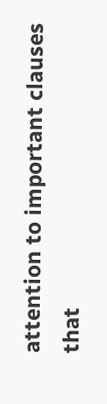attention to important clauses that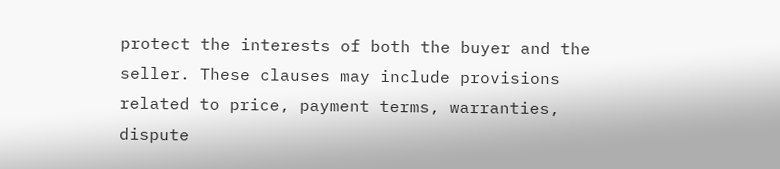protect the interests of both the buyer and the seller. These clauses may include provisions related to price, payment terms, warranties, dispute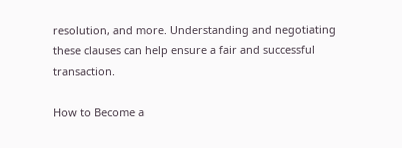resolution, and more. Understanding and negotiating these clauses can help ensure a fair and successful transaction.

How to Become a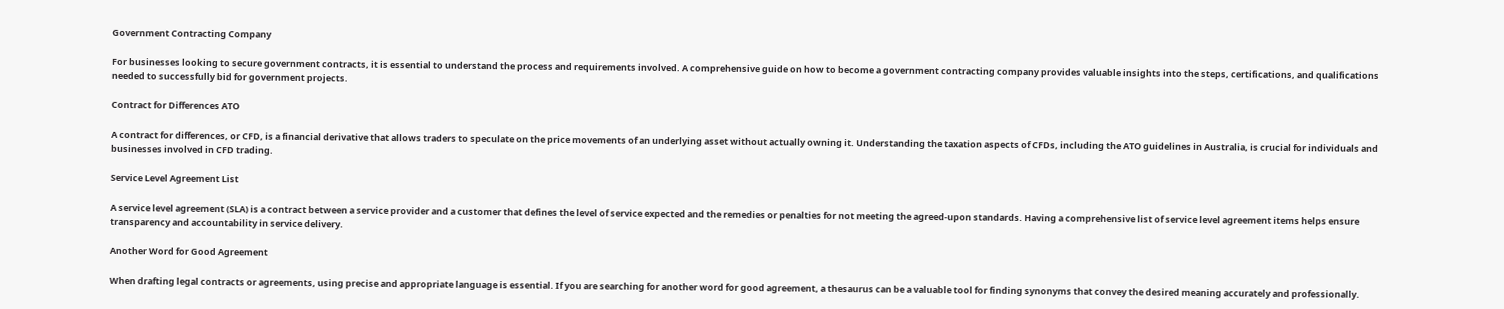Government Contracting Company

For businesses looking to secure government contracts, it is essential to understand the process and requirements involved. A comprehensive guide on how to become a government contracting company provides valuable insights into the steps, certifications, and qualifications needed to successfully bid for government projects.

Contract for Differences ATO

A contract for differences, or CFD, is a financial derivative that allows traders to speculate on the price movements of an underlying asset without actually owning it. Understanding the taxation aspects of CFDs, including the ATO guidelines in Australia, is crucial for individuals and businesses involved in CFD trading.

Service Level Agreement List

A service level agreement (SLA) is a contract between a service provider and a customer that defines the level of service expected and the remedies or penalties for not meeting the agreed-upon standards. Having a comprehensive list of service level agreement items helps ensure transparency and accountability in service delivery.

Another Word for Good Agreement

When drafting legal contracts or agreements, using precise and appropriate language is essential. If you are searching for another word for good agreement, a thesaurus can be a valuable tool for finding synonyms that convey the desired meaning accurately and professionally.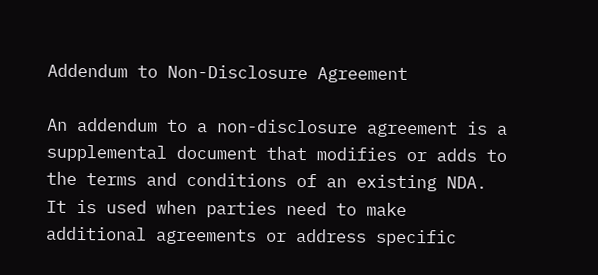Addendum to Non-Disclosure Agreement

An addendum to a non-disclosure agreement is a supplemental document that modifies or adds to the terms and conditions of an existing NDA. It is used when parties need to make additional agreements or address specific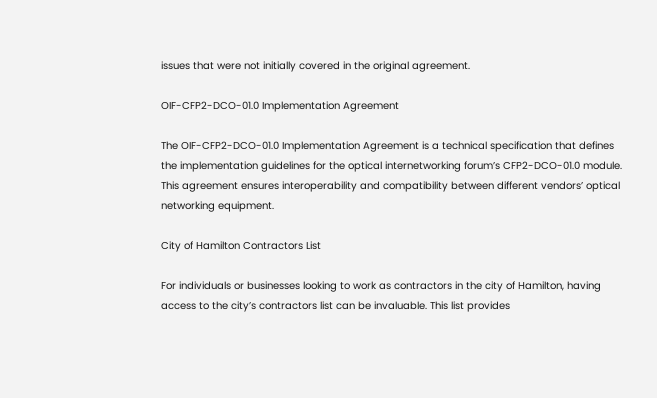issues that were not initially covered in the original agreement.

OIF-CFP2-DCO-01.0 Implementation Agreement

The OIF-CFP2-DCO-01.0 Implementation Agreement is a technical specification that defines the implementation guidelines for the optical internetworking forum’s CFP2-DCO-01.0 module. This agreement ensures interoperability and compatibility between different vendors’ optical networking equipment.

City of Hamilton Contractors List

For individuals or businesses looking to work as contractors in the city of Hamilton, having access to the city’s contractors list can be invaluable. This list provides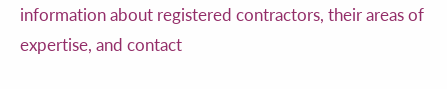information about registered contractors, their areas of expertise, and contact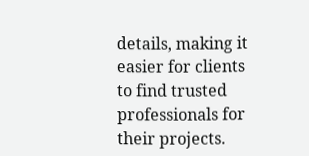details, making it easier for clients to find trusted professionals for their projects.